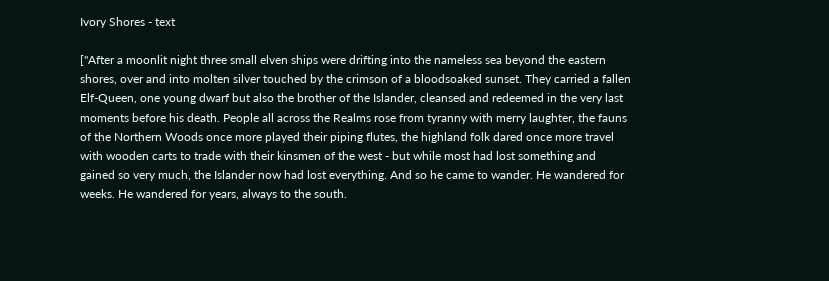Ivory Shores - text

["After a moonlit night three small elven ships were drifting into the nameless sea beyond the eastern shores, over and into molten silver touched by the crimson of a bloodsoaked sunset. They carried a fallen Elf-Queen, one young dwarf but also the brother of the Islander, cleansed and redeemed in the very last moments before his death. People all across the Realms rose from tyranny with merry laughter, the fauns of the Northern Woods once more played their piping flutes, the highland folk dared once more travel with wooden carts to trade with their kinsmen of the west - but while most had lost something and gained so very much, the Islander now had lost everything. And so he came to wander. He wandered for weeks. He wandered for years, always to the south.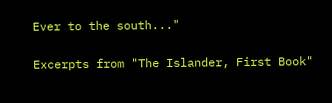Ever to the south..."

Excerpts from "The Islander, First Book"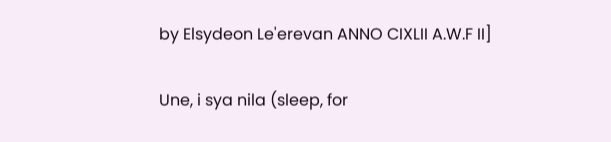by Elsydeon Le'erevan ANNO CIXLII A.W.F II]

Une, i sya nila (sleep, for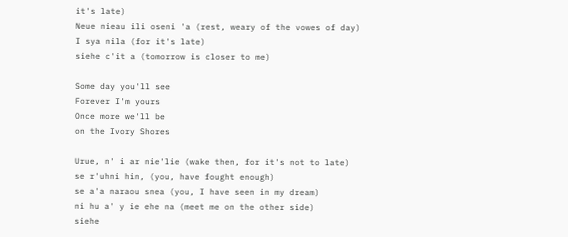it's late)
Neue nieau ili oseni 'a (rest, weary of the vowes of day)
I sya nila (for it's late)
siehe c'it a (tomorrow is closer to me)

Some day you'll see
Forever I'm yours
Once more we'll be
on the Ivory Shores

Urue, n' i ar nie'lie (wake then, for it's not to late)
se r'uhni hin, (you, have fought enough)
se a'a naraou snea (you, I have seen in my dream)
ni hu a' y ie ehe na (meet me on the other side)
siehe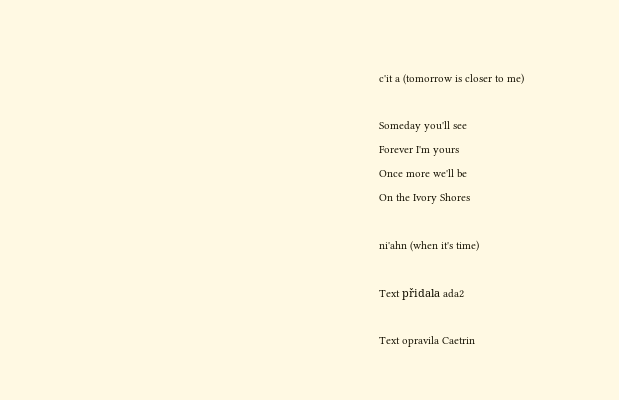c'it a (tomorrow is closer to me)

Someday you'll see
Forever I'm yours
Once more we'll be
On the Ivory Shores

ni'ahn (when it's time)

Text přidala ada2

Text opravila Caetrin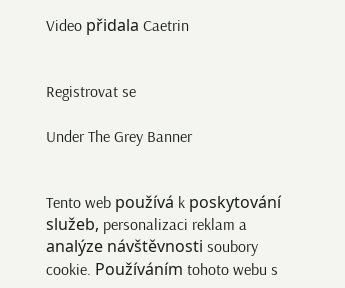Video přidala Caetrin


Registrovat se

Under The Grey Banner


Tento web používá k poskytování služeb, personalizaci reklam a analýze návštěvnosti soubory cookie. Používáním tohoto webu s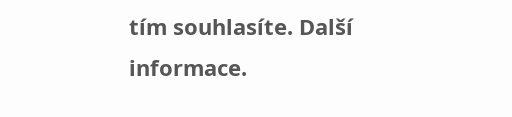tím souhlasíte. Další informace.